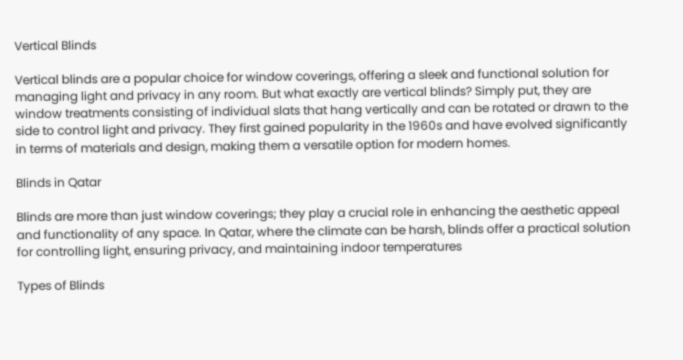Vertical Blinds

Vertical blinds are a popular choice for window coverings, offering a sleek and functional solution for managing light and privacy in any room. But what exactly are vertical blinds? Simply put, they are window treatments consisting of individual slats that hang vertically and can be rotated or drawn to the side to control light and privacy. They first gained popularity in the 1960s and have evolved significantly in terms of materials and design, making them a versatile option for modern homes.

Blinds in Qatar

Blinds are more than just window coverings; they play a crucial role in enhancing the aesthetic appeal and functionality of any space. In Qatar, where the climate can be harsh, blinds offer a practical solution for controlling light, ensuring privacy, and maintaining indoor temperatures

Types of Blinds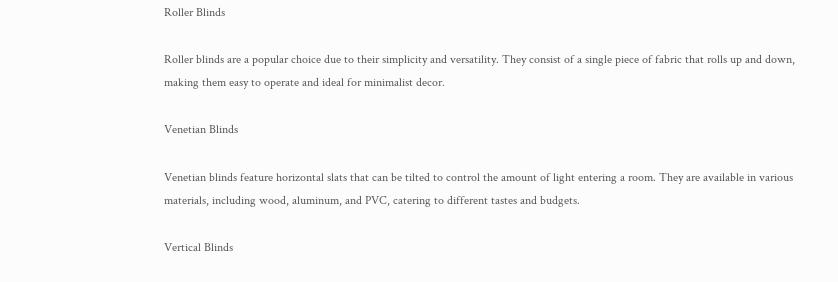Roller Blinds

Roller blinds are a popular choice due to their simplicity and versatility. They consist of a single piece of fabric that rolls up and down, making them easy to operate and ideal for minimalist decor.

Venetian Blinds

Venetian blinds feature horizontal slats that can be tilted to control the amount of light entering a room. They are available in various materials, including wood, aluminum, and PVC, catering to different tastes and budgets.

Vertical Blinds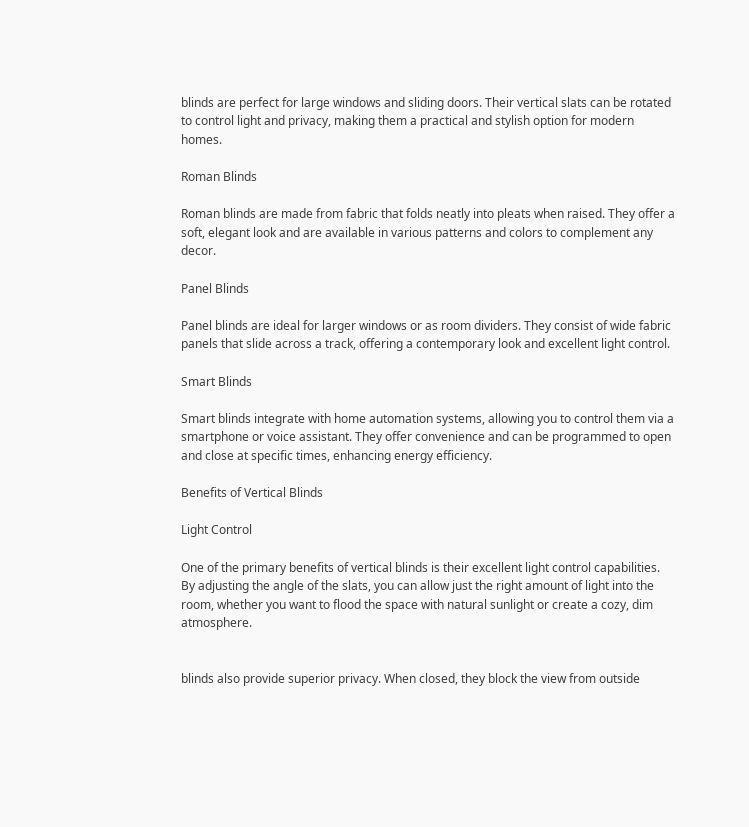blinds are perfect for large windows and sliding doors. Their vertical slats can be rotated to control light and privacy, making them a practical and stylish option for modern homes.

Roman Blinds

Roman blinds are made from fabric that folds neatly into pleats when raised. They offer a soft, elegant look and are available in various patterns and colors to complement any decor.

Panel Blinds

Panel blinds are ideal for larger windows or as room dividers. They consist of wide fabric panels that slide across a track, offering a contemporary look and excellent light control.

Smart Blinds

Smart blinds integrate with home automation systems, allowing you to control them via a smartphone or voice assistant. They offer convenience and can be programmed to open and close at specific times, enhancing energy efficiency.

Benefits of Vertical Blinds

Light Control

One of the primary benefits of vertical blinds is their excellent light control capabilities. By adjusting the angle of the slats, you can allow just the right amount of light into the room, whether you want to flood the space with natural sunlight or create a cozy, dim atmosphere.


blinds also provide superior privacy. When closed, they block the view from outside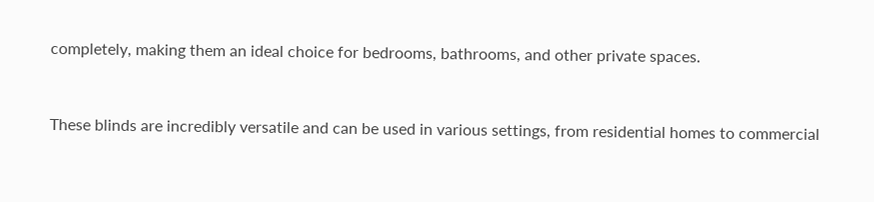completely, making them an ideal choice for bedrooms, bathrooms, and other private spaces.


These blinds are incredibly versatile and can be used in various settings, from residential homes to commercial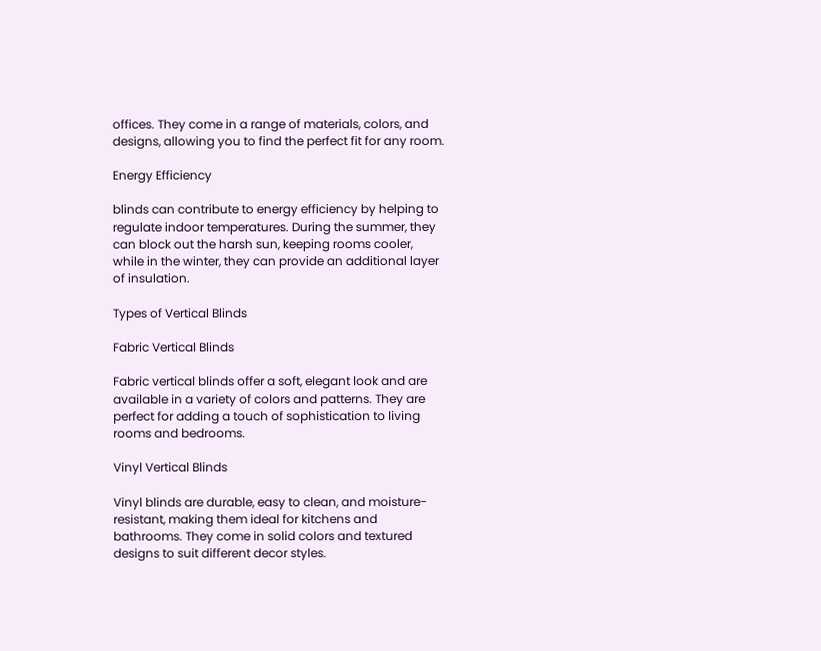offices. They come in a range of materials, colors, and designs, allowing you to find the perfect fit for any room.

Energy Efficiency

blinds can contribute to energy efficiency by helping to regulate indoor temperatures. During the summer, they can block out the harsh sun, keeping rooms cooler, while in the winter, they can provide an additional layer of insulation.

Types of Vertical Blinds

Fabric Vertical Blinds

Fabric vertical blinds offer a soft, elegant look and are available in a variety of colors and patterns. They are perfect for adding a touch of sophistication to living rooms and bedrooms.

Vinyl Vertical Blinds

Vinyl blinds are durable, easy to clean, and moisture-resistant, making them ideal for kitchens and bathrooms. They come in solid colors and textured designs to suit different decor styles.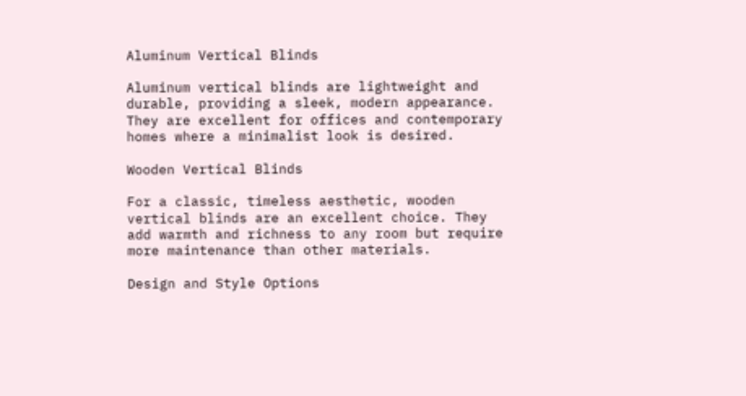Aluminum Vertical Blinds

Aluminum vertical blinds are lightweight and durable, providing a sleek, modern appearance. They are excellent for offices and contemporary homes where a minimalist look is desired.

Wooden Vertical Blinds

For a classic, timeless aesthetic, wooden vertical blinds are an excellent choice. They add warmth and richness to any room but require more maintenance than other materials.

Design and Style Options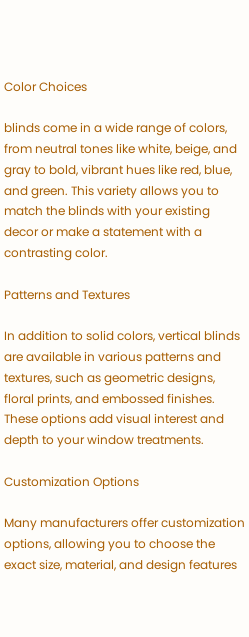Color Choices

blinds come in a wide range of colors, from neutral tones like white, beige, and gray to bold, vibrant hues like red, blue, and green. This variety allows you to match the blinds with your existing decor or make a statement with a contrasting color.

Patterns and Textures

In addition to solid colors, vertical blinds are available in various patterns and textures, such as geometric designs, floral prints, and embossed finishes. These options add visual interest and depth to your window treatments.

Customization Options

Many manufacturers offer customization options, allowing you to choose the exact size, material, and design features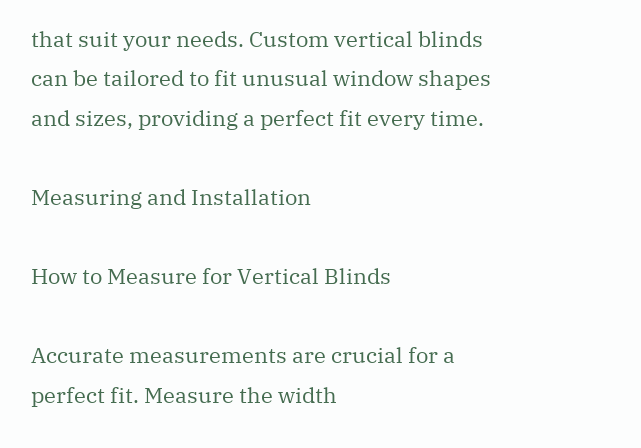that suit your needs. Custom vertical blinds can be tailored to fit unusual window shapes and sizes, providing a perfect fit every time.

Measuring and Installation

How to Measure for Vertical Blinds

Accurate measurements are crucial for a perfect fit. Measure the width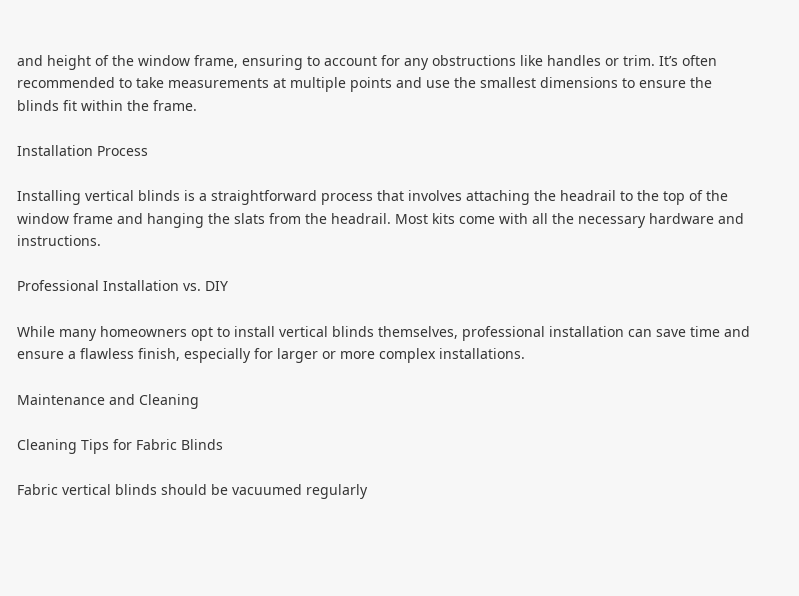and height of the window frame, ensuring to account for any obstructions like handles or trim. It’s often recommended to take measurements at multiple points and use the smallest dimensions to ensure the blinds fit within the frame.

Installation Process

Installing vertical blinds is a straightforward process that involves attaching the headrail to the top of the window frame and hanging the slats from the headrail. Most kits come with all the necessary hardware and instructions.

Professional Installation vs. DIY

While many homeowners opt to install vertical blinds themselves, professional installation can save time and ensure a flawless finish, especially for larger or more complex installations.

Maintenance and Cleaning

Cleaning Tips for Fabric Blinds

Fabric vertical blinds should be vacuumed regularly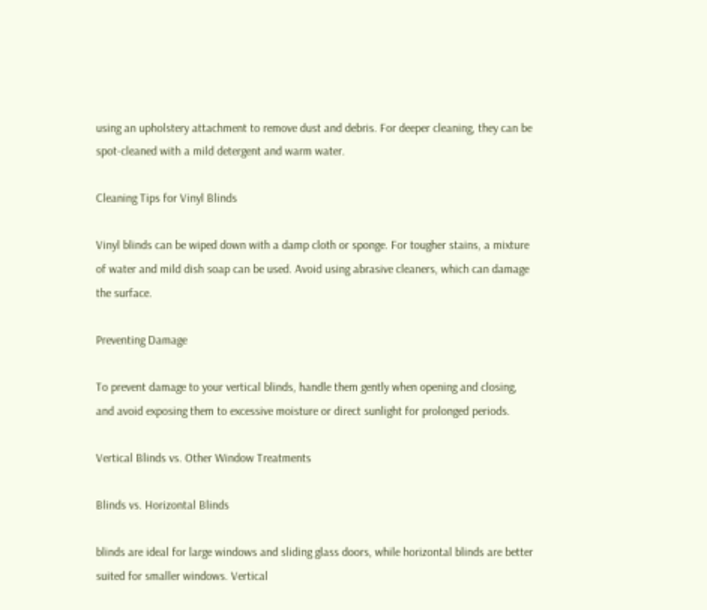using an upholstery attachment to remove dust and debris. For deeper cleaning, they can be spot-cleaned with a mild detergent and warm water.

Cleaning Tips for Vinyl Blinds

Vinyl blinds can be wiped down with a damp cloth or sponge. For tougher stains, a mixture of water and mild dish soap can be used. Avoid using abrasive cleaners, which can damage the surface.

Preventing Damage

To prevent damage to your vertical blinds, handle them gently when opening and closing, and avoid exposing them to excessive moisture or direct sunlight for prolonged periods.

Vertical Blinds vs. Other Window Treatments

Blinds vs. Horizontal Blinds

blinds are ideal for large windows and sliding glass doors, while horizontal blinds are better suited for smaller windows. Vertical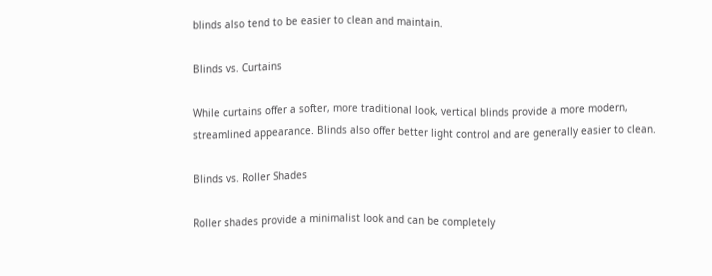blinds also tend to be easier to clean and maintain.

Blinds vs. Curtains

While curtains offer a softer, more traditional look, vertical blinds provide a more modern, streamlined appearance. Blinds also offer better light control and are generally easier to clean.

Blinds vs. Roller Shades

Roller shades provide a minimalist look and can be completely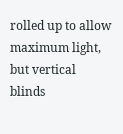rolled up to allow maximum light, but vertical blinds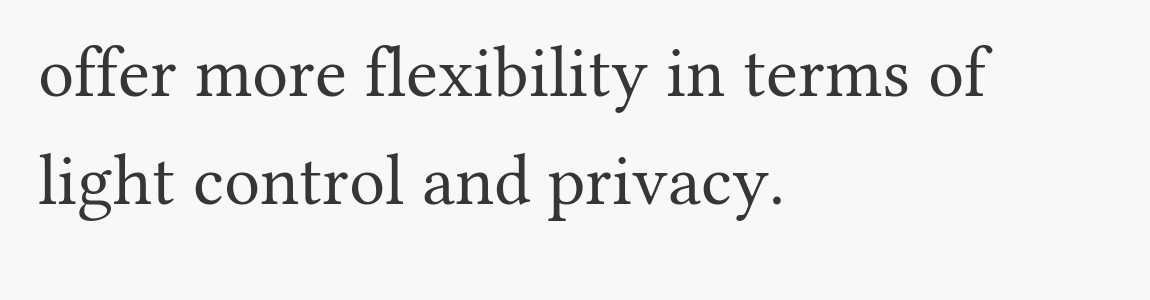offer more flexibility in terms of light control and privacy.